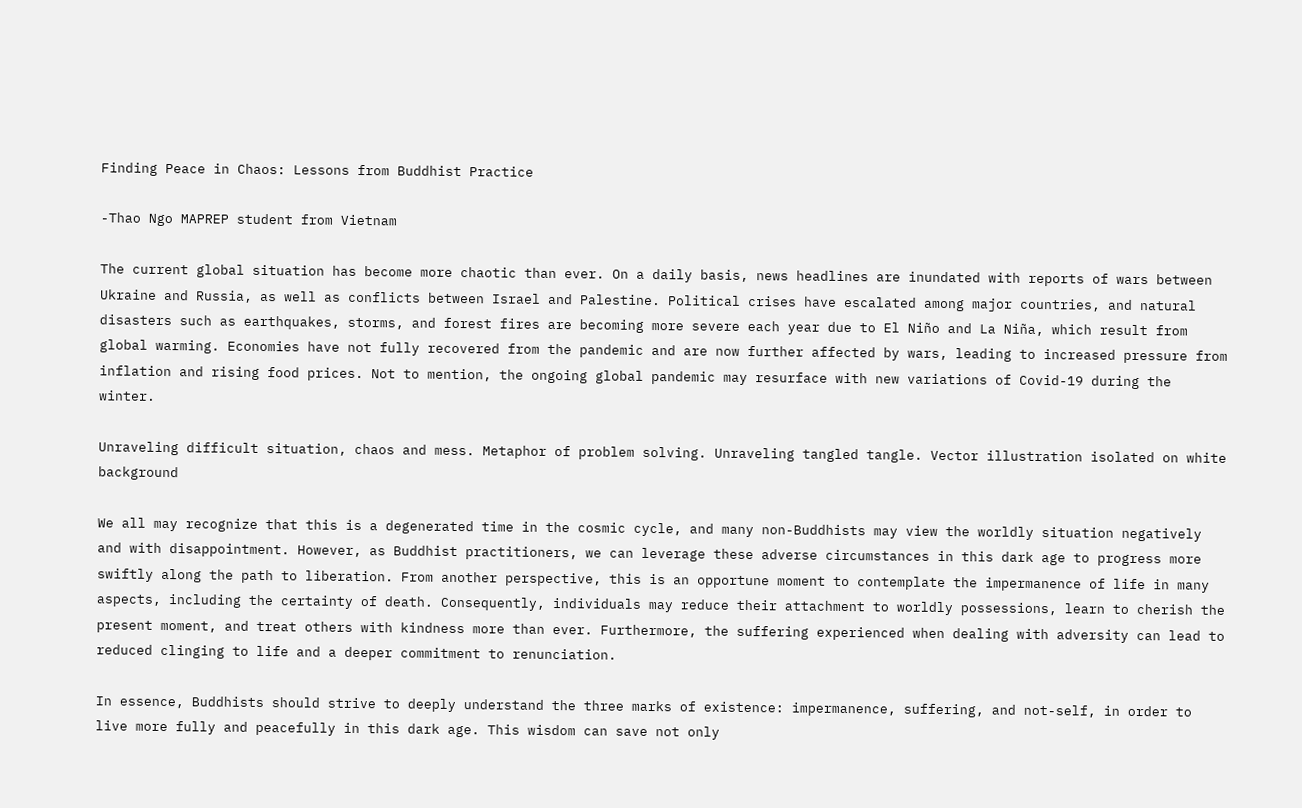Finding Peace in Chaos: Lessons from Buddhist Practice

-Thao Ngo MAPREP student from Vietnam

The current global situation has become more chaotic than ever. On a daily basis, news headlines are inundated with reports of wars between Ukraine and Russia, as well as conflicts between Israel and Palestine. Political crises have escalated among major countries, and natural disasters such as earthquakes, storms, and forest fires are becoming more severe each year due to El Niño and La Niña, which result from global warming. Economies have not fully recovered from the pandemic and are now further affected by wars, leading to increased pressure from inflation and rising food prices. Not to mention, the ongoing global pandemic may resurface with new variations of Covid-19 during the winter.

Unraveling difficult situation, chaos and mess. Metaphor of problem solving. Unraveling tangled tangle. Vector illustration isolated on white background

We all may recognize that this is a degenerated time in the cosmic cycle, and many non-Buddhists may view the worldly situation negatively and with disappointment. However, as Buddhist practitioners, we can leverage these adverse circumstances in this dark age to progress more swiftly along the path to liberation. From another perspective, this is an opportune moment to contemplate the impermanence of life in many aspects, including the certainty of death. Consequently, individuals may reduce their attachment to worldly possessions, learn to cherish the present moment, and treat others with kindness more than ever. Furthermore, the suffering experienced when dealing with adversity can lead to reduced clinging to life and a deeper commitment to renunciation.

In essence, Buddhists should strive to deeply understand the three marks of existence: impermanence, suffering, and not-self, in order to live more fully and peacefully in this dark age. This wisdom can save not only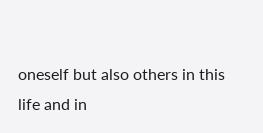oneself but also others in this life and in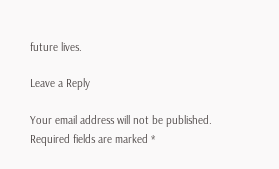future lives.

Leave a Reply

Your email address will not be published. Required fields are marked *